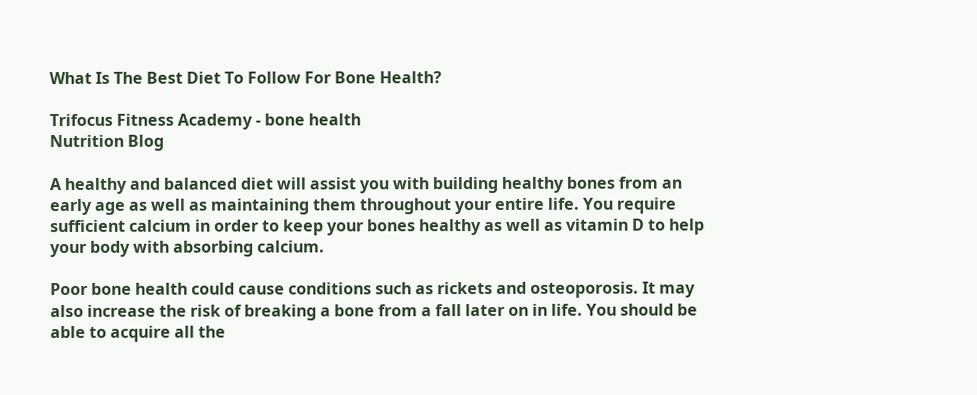What Is The Best Diet To Follow For Bone Health?

Trifocus Fitness Academy - bone health
Nutrition Blog

A healthy and balanced diet will assist you with building healthy bones from an early age as well as maintaining them throughout your entire life. You require sufficient calcium in order to keep your bones healthy as well as vitamin D to help your body with absorbing calcium.

Poor bone health could cause conditions such as rickets and osteoporosis. It may also increase the risk of breaking a bone from a fall later on in life. You should be able to acquire all the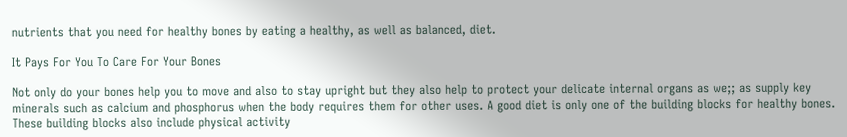nutrients that you need for healthy bones by eating a healthy, as well as balanced, diet.

It Pays For You To Care For Your Bones

Not only do your bones help you to move and also to stay upright but they also help to protect your delicate internal organs as we;; as supply key minerals such as calcium and phosphorus when the body requires them for other uses. A good diet is only one of the building blocks for healthy bones. These building blocks also include physical activity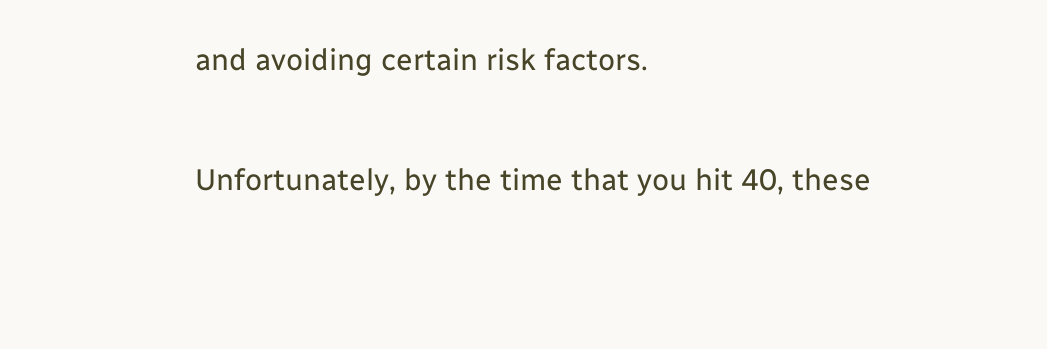and avoiding certain risk factors.

Unfortunately, by the time that you hit 40, these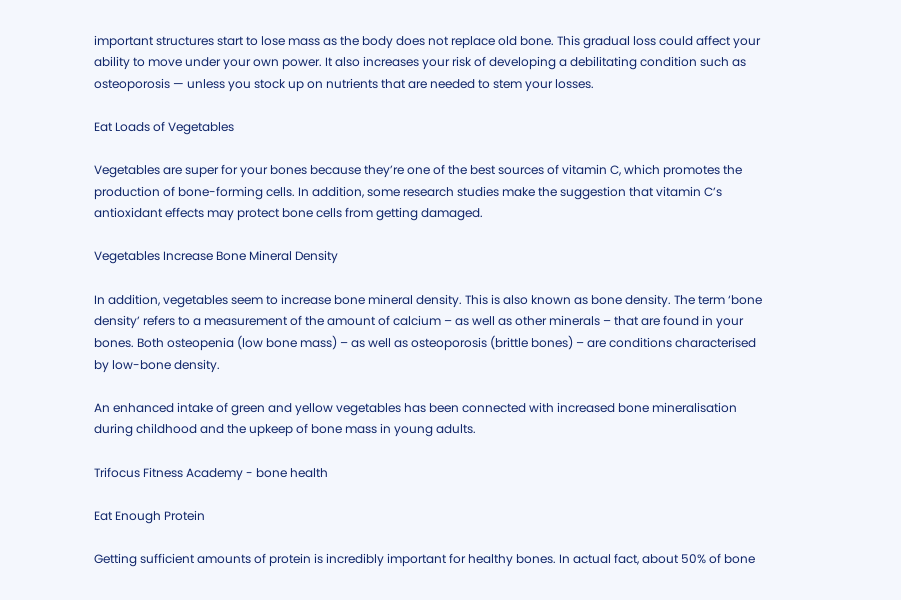important structures start to lose mass as the body does not replace old bone. This gradual loss could affect your ability to move under your own power. It also increases your risk of developing a debilitating condition such as osteoporosis — unless you stock up on nutrients that are needed to stem your losses.

Eat Loads of Vegetables

Vegetables are super for your bones because they’re one of the best sources of vitamin C, which promotes the production of bone-forming cells. In addition, some research studies make the suggestion that vitamin C’s antioxidant effects may protect bone cells from getting damaged.

Vegetables Increase Bone Mineral Density

In addition, vegetables seem to increase bone mineral density. This is also known as bone density. The term ‘bone density’ refers to a measurement of the amount of calcium – as well as other minerals – that are found in your bones. Both osteopenia (low bone mass) – as well as osteoporosis (brittle bones) – are conditions characterised by low-bone density.

An enhanced intake of green and yellow vegetables has been connected with increased bone mineralisation during childhood and the upkeep of bone mass in young adults.

Trifocus Fitness Academy - bone health

Eat Enough Protein

Getting sufficient amounts of protein is incredibly important for healthy bones. In actual fact, about 50% of bone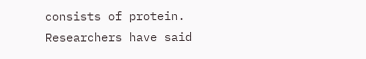consists of protein. Researchers have said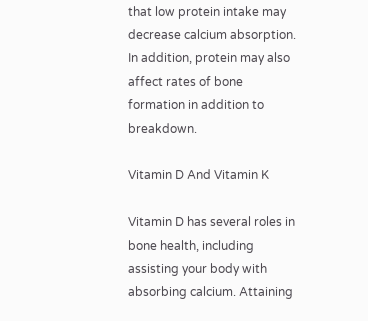that low protein intake may decrease calcium absorption. In addition, protein may also affect rates of bone formation in addition to breakdown.

Vitamin D And Vitamin K

Vitamin D has several roles in bone health, including assisting your body with absorbing calcium. Attaining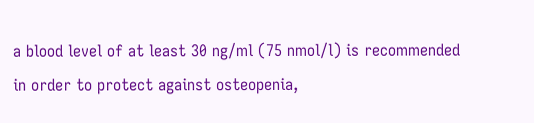a blood level of at least 30 ng/ml (75 nmol/l) is recommended in order to protect against osteopenia,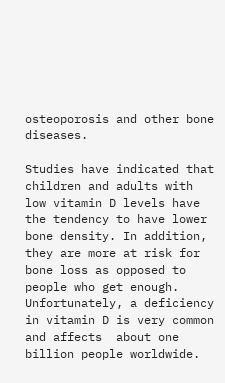osteoporosis and other bone diseases.

Studies have indicated that children and adults with low vitamin D levels have the tendency to have lower bone density. In addition, they are more at risk for bone loss as opposed to people who get enough. Unfortunately, a deficiency in vitamin D is very common and affects  about one billion people worldwide.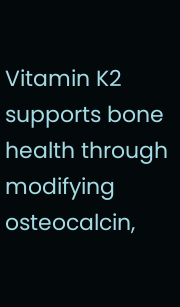Vitamin K2 supports bone health through modifying osteocalcin,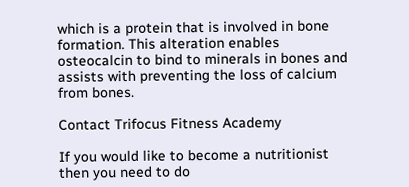which is a protein that is involved in bone formation. This alteration enables osteocalcin to bind to minerals in bones and assists with preventing the loss of calcium from bones.

Contact Trifocus Fitness Academy

If you would like to become a nutritionist then you need to do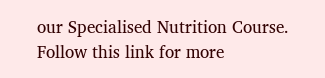our Specialised Nutrition Course. Follow this link for more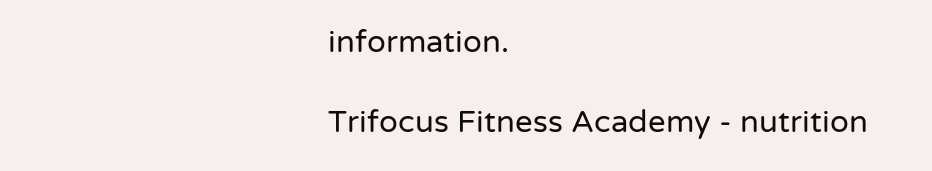information.

Trifocus Fitness Academy - nutrition